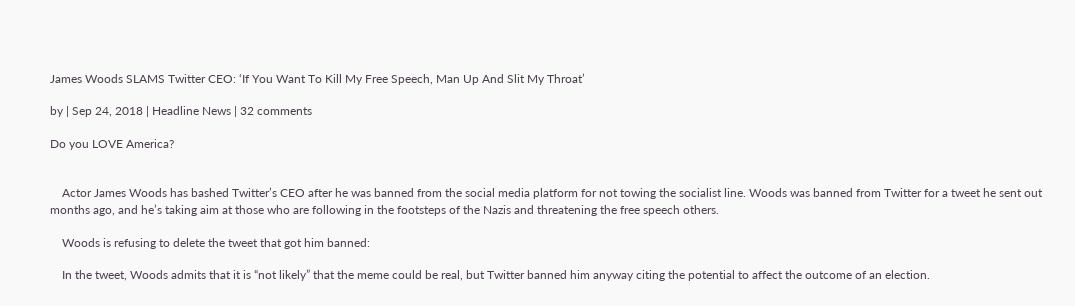James Woods SLAMS Twitter CEO: ‘If You Want To Kill My Free Speech, Man Up And Slit My Throat’

by | Sep 24, 2018 | Headline News | 32 comments

Do you LOVE America?


    Actor James Woods has bashed Twitter’s CEO after he was banned from the social media platform for not towing the socialist line. Woods was banned from Twitter for a tweet he sent out months ago, and he’s taking aim at those who are following in the footsteps of the Nazis and threatening the free speech others.

    Woods is refusing to delete the tweet that got him banned:

    In the tweet, Woods admits that it is “not likely” that the meme could be real, but Twitter banned him anyway citing the potential to affect the outcome of an election.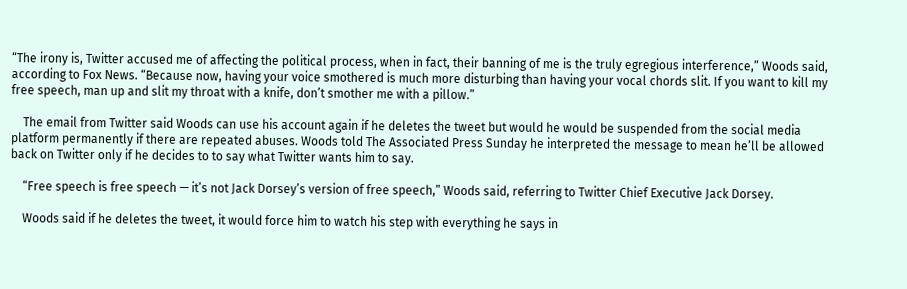“The irony is, Twitter accused me of affecting the political process, when in fact, their banning of me is the truly egregious interference,” Woods said, according to Fox News. “Because now, having your voice smothered is much more disturbing than having your vocal chords slit. If you want to kill my free speech, man up and slit my throat with a knife, don’t smother me with a pillow.”

    The email from Twitter said Woods can use his account again if he deletes the tweet but would he would be suspended from the social media platform permanently if there are repeated abuses. Woods told The Associated Press Sunday he interpreted the message to mean he’ll be allowed back on Twitter only if he decides to to say what Twitter wants him to say.

    “Free speech is free speech — it’s not Jack Dorsey’s version of free speech,” Woods said, referring to Twitter Chief Executive Jack Dorsey.

    Woods said if he deletes the tweet, it would force him to watch his step with everything he says in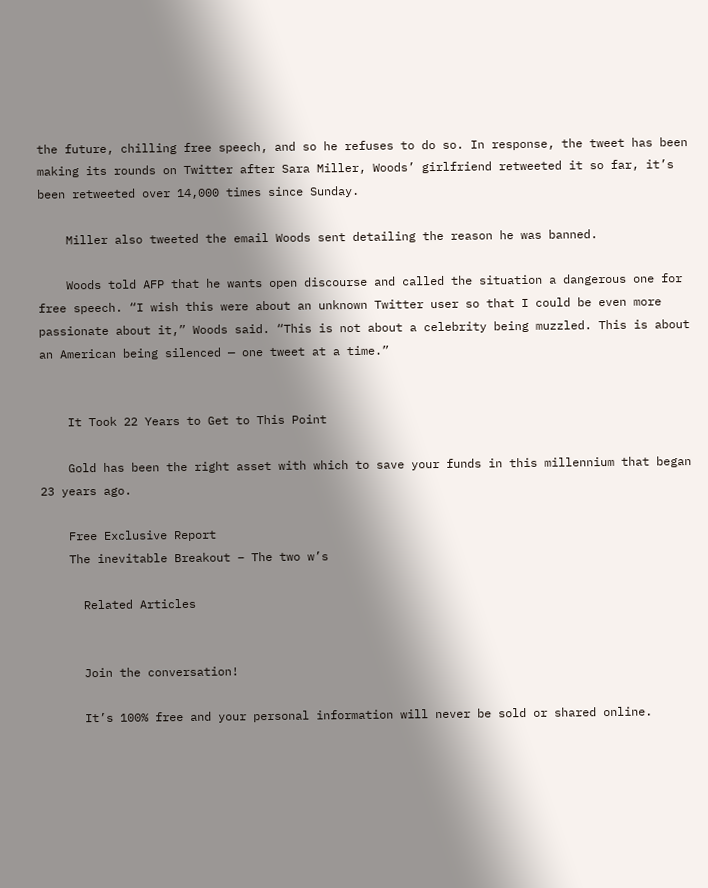the future, chilling free speech, and so he refuses to do so. In response, the tweet has been making its rounds on Twitter after Sara Miller, Woods’ girlfriend retweeted it so far, it’s been retweeted over 14,000 times since Sunday.

    Miller also tweeted the email Woods sent detailing the reason he was banned.

    Woods told AFP that he wants open discourse and called the situation a dangerous one for free speech. “I wish this were about an unknown Twitter user so that I could be even more passionate about it,” Woods said. “This is not about a celebrity being muzzled. This is about an American being silenced — one tweet at a time.”


    It Took 22 Years to Get to This Point

    Gold has been the right asset with which to save your funds in this millennium that began 23 years ago.

    Free Exclusive Report
    The inevitable Breakout – The two w’s

      Related Articles


      Join the conversation!

      It’s 100% free and your personal information will never be sold or shared online.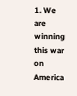1. We are winning this war on America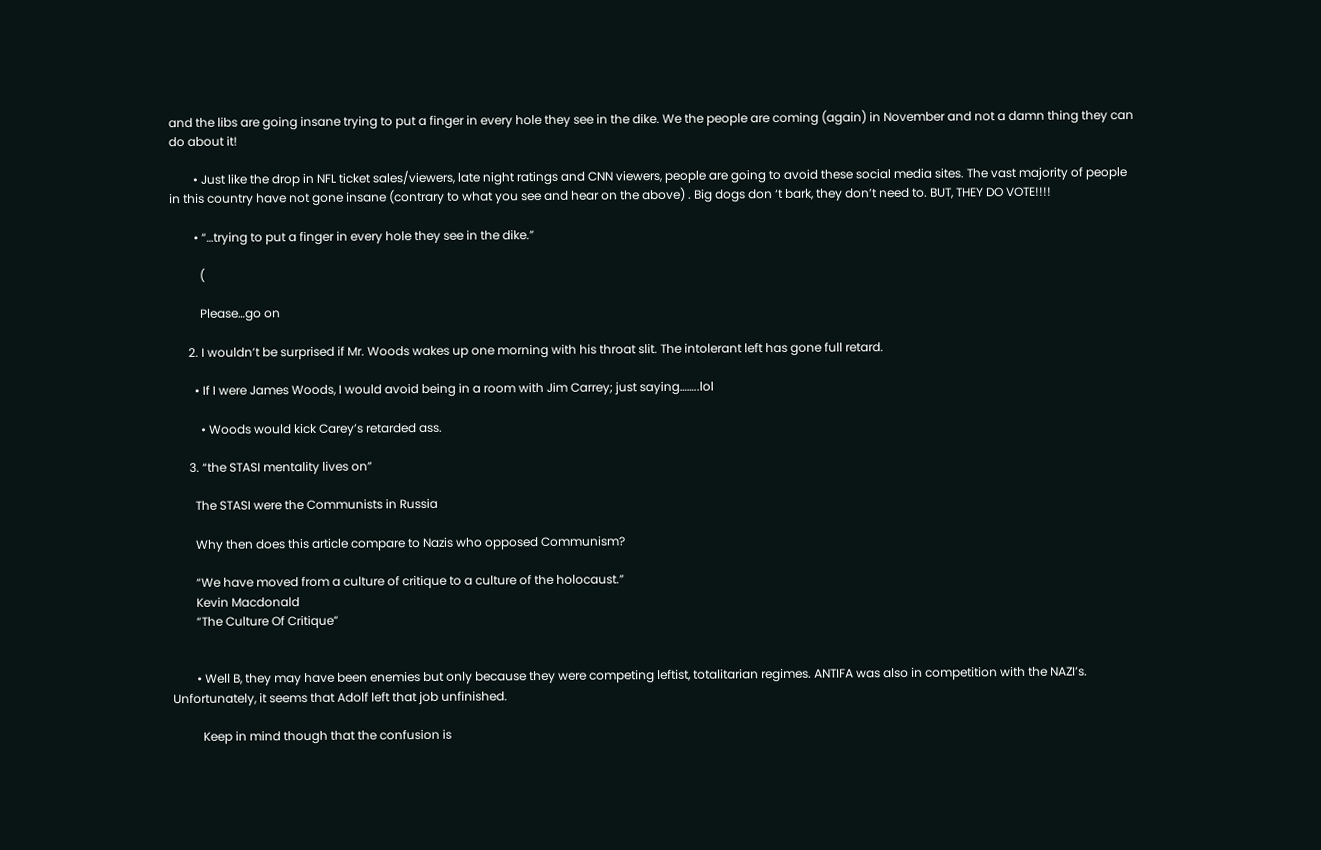and the libs are going insane trying to put a finger in every hole they see in the dike. We the people are coming (again) in November and not a damn thing they can do about it!

        • Just like the drop in NFL ticket sales/viewers, late night ratings and CNN viewers, people are going to avoid these social media sites. The vast majority of people in this country have not gone insane (contrary to what you see and hear on the above) . Big dogs don ‘t bark, they don’t need to. BUT, THEY DO VOTE!!!!

        • “…trying to put a finger in every hole they see in the dike.”

          (

          Please…go on

      2. I wouldn’t be surprised if Mr. Woods wakes up one morning with his throat slit. The intolerant left has gone full retard.

        • If I were James Woods, I would avoid being in a room with Jim Carrey; just saying……..lol

          • Woods would kick Carey’s retarded ass.

      3. “the STASI mentality lives on”

        The STASI were the Communists in Russia

        Why then does this article compare to Nazis who opposed Communism?

        “We have moved from a culture of critique to a culture of the holocaust.”
        Kevin Macdonald
        “The Culture Of Critique”


        • Well B, they may have been enemies but only because they were competing leftist, totalitarian regimes. ANTIFA was also in competition with the NAZI’s. Unfortunately, it seems that Adolf left that job unfinished.

          Keep in mind though that the confusion is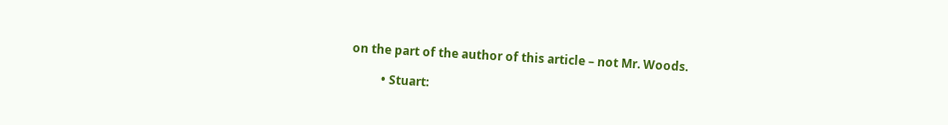on the part of the author of this article – not Mr. Woods.

          • Stuart: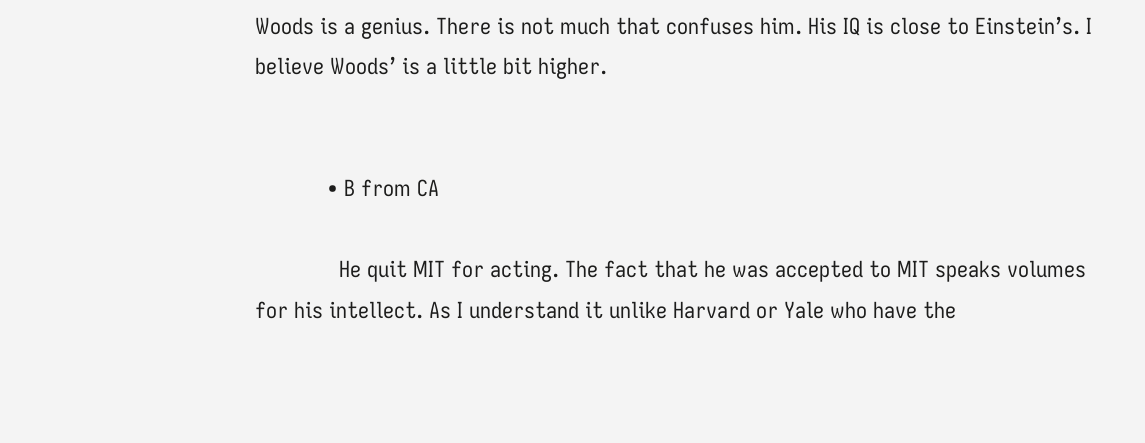Woods is a genius. There is not much that confuses him. His IQ is close to Einstein’s. I believe Woods’ is a little bit higher.


            • B from CA

              He quit MIT for acting. The fact that he was accepted to MIT speaks volumes for his intellect. As I understand it unlike Harvard or Yale who have the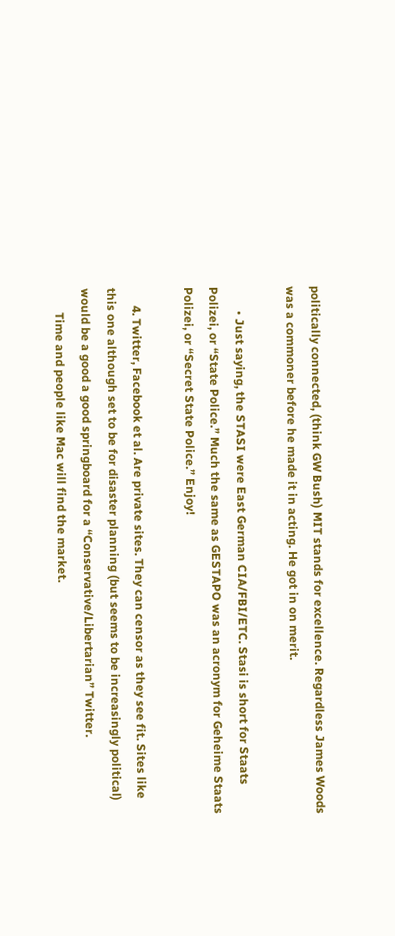politically connected, (think GW Bush) MIT stands for excellence. Regardless James Woods was a commoner before he made it in acting. He got in on merit.

        • Just saying, the STASI were East German CIA/FBI/ETC. Stasi is short for Staats Polizei, or “State Police.” Much the same as GESTAPO was an acronym for Geheime Staats Polizei, or “Secret State Police.” Enjoy!

      4. Twitter, Facebook et al. Are private sites. They can censor as they see fit. Sites like this one although set to be for disaster planning (but seems to be increasingly political) would be a good a good springboard for a “Conservative/Libertarian” Twitter.
        Time and people like Mac will find the market.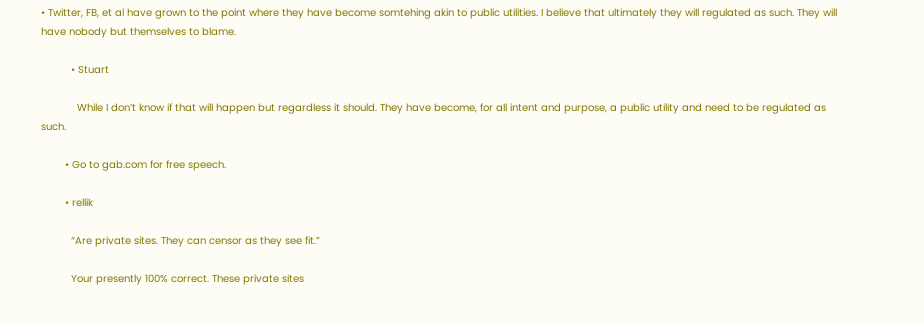• Twitter, FB, et al have grown to the point where they have become somtehing akin to public utilities. I believe that ultimately they will regulated as such. They will have nobody but themselves to blame.

          • Stuart

            While I don’t know if that will happen but regardless it should. They have become, for all intent and purpose, a public utility and need to be regulated as such.

        • Go to gab.com for free speech.

        • rellik

          “Are private sites. They can censor as they see fit.”

          Your presently 100% correct. These private sites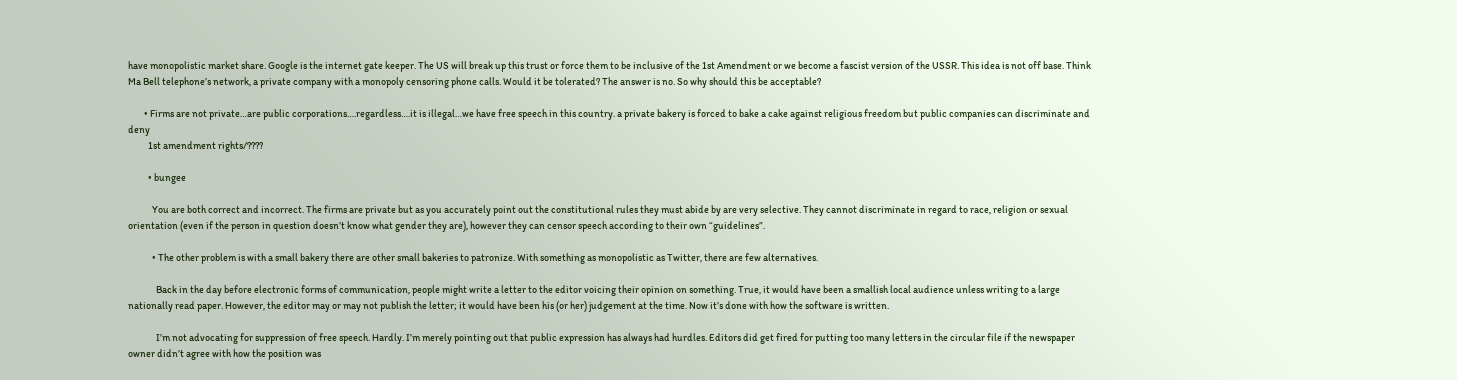have monopolistic market share. Google is the internet gate keeper. The US will break up this trust or force them to be inclusive of the 1st Amendment or we become a fascist version of the USSR. This idea is not off base. Think Ma Bell telephone’s network, a private company with a monopoly censoring phone calls. Would it be tolerated? The answer is no. So why should this be acceptable?

        • Firms are not private…are public corporations….regardless….it is illegal…we have free speech in this country. a private bakery is forced to bake a cake against religious freedom but public companies can discriminate and deny
          1st amendment rights/????

          • bungee

            You are both correct and incorrect. The firms are private but as you accurately point out the constitutional rules they must abide by are very selective. They cannot discriminate in regard to race, religion or sexual orientation (even if the person in question doesn’t know what gender they are), however they can censor speech according to their own “guidelines”.

            • The other problem is with a small bakery there are other small bakeries to patronize. With something as monopolistic as Twitter, there are few alternatives.

              Back in the day before electronic forms of communication, people might write a letter to the editor voicing their opinion on something. True, it would have been a smallish local audience unless writing to a large nationally read paper. However, the editor may or may not publish the letter; it would have been his (or her) judgement at the time. Now it’s done with how the software is written.

              I’m not advocating for suppression of free speech. Hardly. I’m merely pointing out that public expression has always had hurdles. Editors did get fired for putting too many letters in the circular file if the newspaper owner didn’t agree with how the position was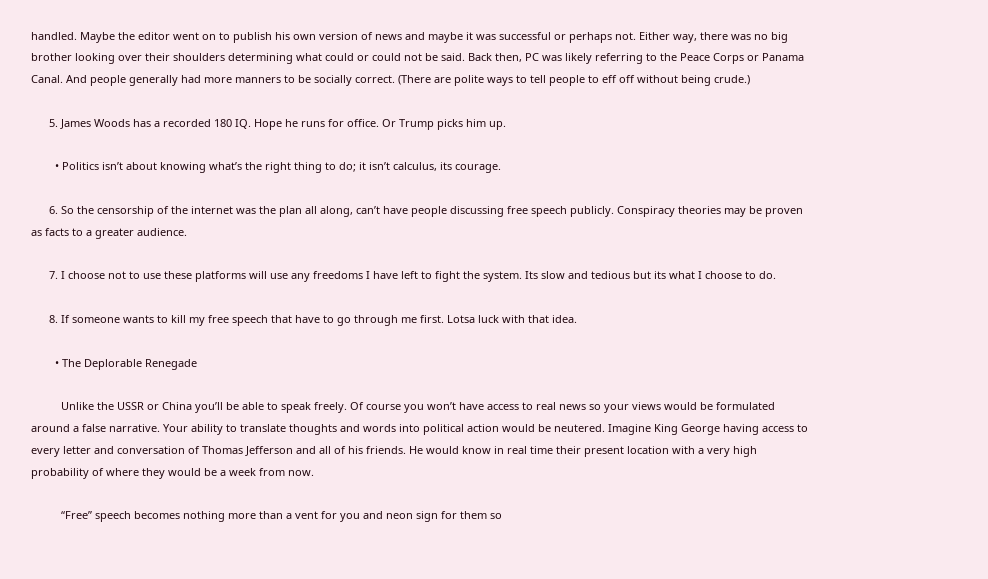handled. Maybe the editor went on to publish his own version of news and maybe it was successful or perhaps not. Either way, there was no big brother looking over their shoulders determining what could or could not be said. Back then, PC was likely referring to the Peace Corps or Panama Canal. And people generally had more manners to be socially correct. (There are polite ways to tell people to eff off without being crude.)

      5. James Woods has a recorded 180 IQ. Hope he runs for office. Or Trump picks him up.

        • Politics isn’t about knowing what’s the right thing to do; it isn’t calculus, its courage.

      6. So the censorship of the internet was the plan all along, can’t have people discussing free speech publicly. Conspiracy theories may be proven as facts to a greater audience.

      7. I choose not to use these platforms will use any freedoms I have left to fight the system. Its slow and tedious but its what I choose to do.

      8. If someone wants to kill my free speech that have to go through me first. Lotsa luck with that idea.

        • The Deplorable Renegade

          Unlike the USSR or China you’ll be able to speak freely. Of course you won’t have access to real news so your views would be formulated around a false narrative. Your ability to translate thoughts and words into political action would be neutered. Imagine King George having access to every letter and conversation of Thomas Jefferson and all of his friends. He would know in real time their present location with a very high probability of where they would be a week from now.

          “Free” speech becomes nothing more than a vent for you and neon sign for them so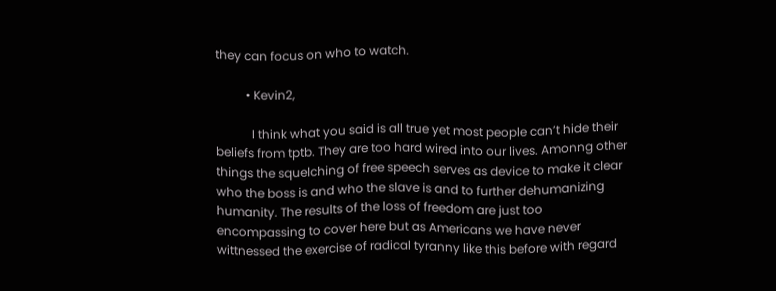they can focus on who to watch.

          • Kevin2,

            I think what you said is all true yet most people can’t hide their beliefs from tptb. They are too hard wired into our lives. Amonng other things the squelching of free speech serves as device to make it clear who the boss is and who the slave is and to further dehumanizing humanity. The results of the loss of freedom are just too encompassing to cover here but as Americans we have never wittnessed the exercise of radical tyranny like this before with regard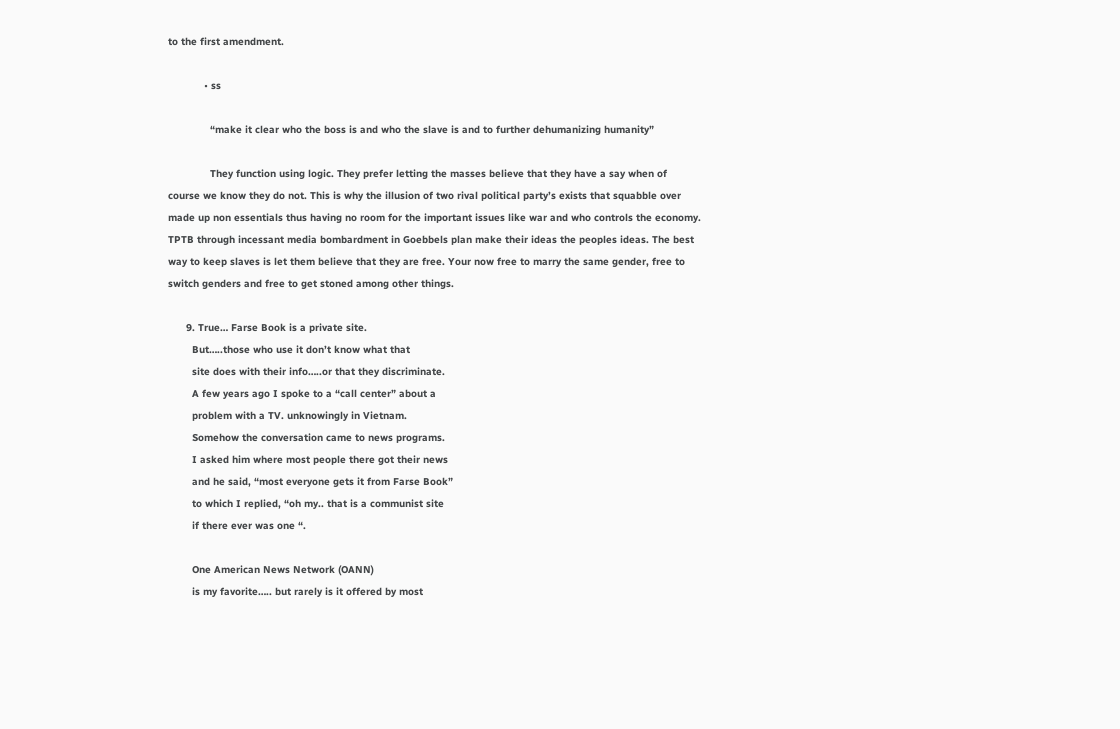to the first amendment.

            • ss

              “make it clear who the boss is and who the slave is and to further dehumanizing humanity”

              They function using logic. They prefer letting the masses believe that they have a say when of course we know they do not. This is why the illusion of two rival political party’s exists that squabble over made up non essentials thus having no room for the important issues like war and who controls the economy. TPTB through incessant media bombardment in Goebbels plan make their ideas the peoples ideas. The best way to keep slaves is let them believe that they are free. Your now free to marry the same gender, free to switch genders and free to get stoned among other things.

      9. True… Farse Book is a private site.
        But…..those who use it don’t know what that
        site does with their info…..or that they discriminate.
        A few years ago I spoke to a “call center” about a
        problem with a TV. unknowingly in Vietnam.
        Somehow the conversation came to news programs.
        I asked him where most people there got their news
        and he said, “most everyone gets it from Farse Book”
        to which I replied, “oh my.. that is a communist site
        if there ever was one “.

        One American News Network (OANN)
        is my favorite….. but rarely is it offered by most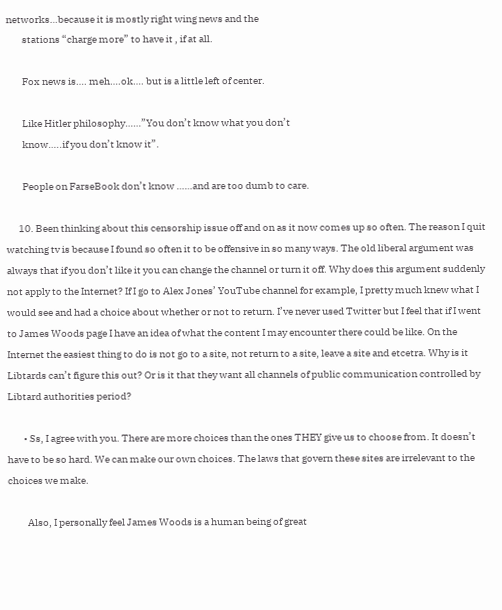networks…because it is mostly right wing news and the
        stations “charge more” to have it , if at all.

        Fox news is…. meh….ok…. but is a little left of center.

        Like Hitler philosophy……”You don’t know what you don’t
        know…..if you don’t know it”.

        People on FarseBook don’t know ……and are too dumb to care.

      10. Been thinking about this censorship issue off and on as it now comes up so often. The reason I quit watching tv is because I found so often it to be offensive in so many ways. The old liberal argument was always that if you don’t like it you can change the channel or turn it off. Why does this argument suddenly not apply to the Internet? If I go to Alex Jones’ YouTube channel for example, I pretty much knew what I would see and had a choice about whether or not to return. I’ve never used Twitter but I feel that if I went to James Woods page I have an idea of what the content I may encounter there could be like. On the Internet the easiest thing to do is not go to a site, not return to a site, leave a site and etcetra. Why is it Libtards can’t figure this out? Or is it that they want all channels of public communication controlled by Libtard authorities period?

        • Ss, I agree with you. There are more choices than the ones THEY give us to choose from. It doesn’t have to be so hard. We can make our own choices. The laws that govern these sites are irrelevant to the choices we make.

          Also, I personally feel James Woods is a human being of great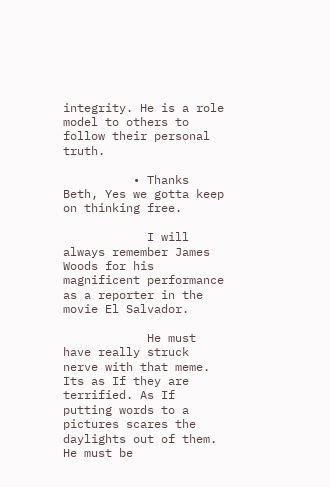integrity. He is a role model to others to follow their personal truth.

          • Thanks Beth, Yes we gotta keep on thinking free.

            I will always remember James Woods for his magnificent performance as a reporter in the movie El Salvador.

            He must have really struck nerve with that meme. Its as If they are terrified. As If putting words to a pictures scares the daylights out of them. He must be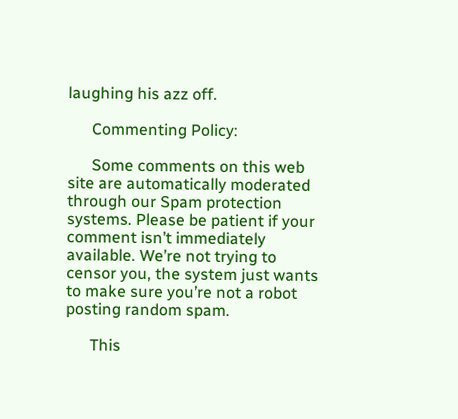laughing his azz off.

      Commenting Policy:

      Some comments on this web site are automatically moderated through our Spam protection systems. Please be patient if your comment isn’t immediately available. We’re not trying to censor you, the system just wants to make sure you’re not a robot posting random spam.

      This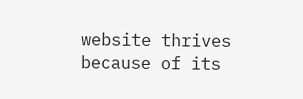website thrives because of its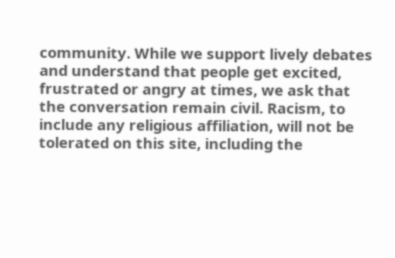community. While we support lively debates and understand that people get excited, frustrated or angry at times, we ask that the conversation remain civil. Racism, to include any religious affiliation, will not be tolerated on this site, including the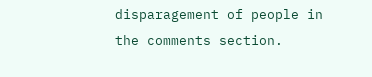disparagement of people in the comments section.